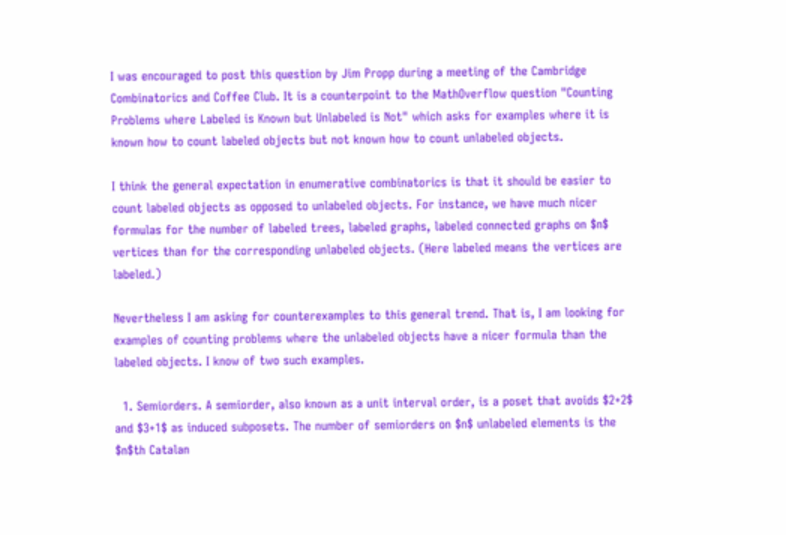I was encouraged to post this question by Jim Propp during a meeting of the Cambridge Combinatorics and Coffee Club. It is a counterpoint to the MathOverflow question "Counting Problems where Labeled is Known but Unlabeled is Not" which asks for examples where it is known how to count labeled objects but not known how to count unlabeled objects.

I think the general expectation in enumerative combinatorics is that it should be easier to count labeled objects as opposed to unlabeled objects. For instance, we have much nicer formulas for the number of labeled trees, labeled graphs, labeled connected graphs on $n$ vertices than for the corresponding unlabeled objects. (Here labeled means the vertices are labeled.)

Nevertheless I am asking for counterexamples to this general trend. That is, I am looking for examples of counting problems where the unlabeled objects have a nicer formula than the labeled objects. I know of two such examples.

  1. Semiorders. A semiorder, also known as a unit interval order, is a poset that avoids $2+2$ and $3+1$ as induced subposets. The number of semiorders on $n$ unlabeled elements is the $n$th Catalan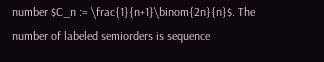number $C_n := \frac{1}{n+1}\binom{2n}{n}$. The number of labeled semiorders is sequence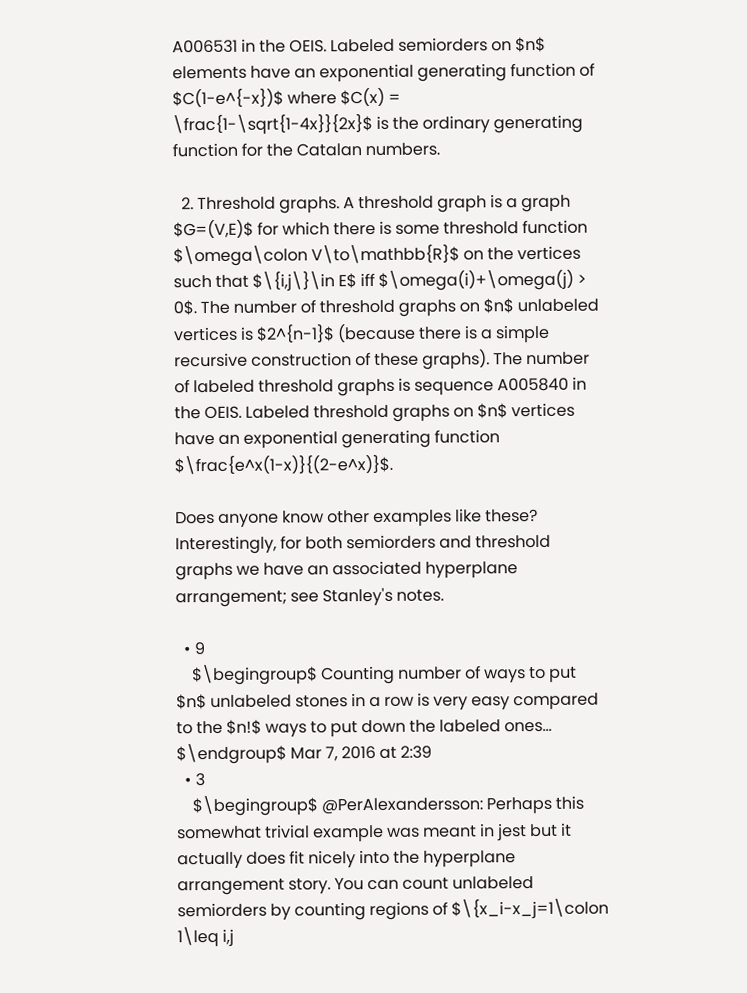A006531 in the OEIS. Labeled semiorders on $n$ elements have an exponential generating function of $C(1-e^{-x})$ where $C(x) = \frac{1-\sqrt{1-4x}}{2x}$ is the ordinary generating function for the Catalan numbers.

  2. Threshold graphs. A threshold graph is a graph $G=(V,E)$ for which there is some threshold function $\omega\colon V\to\mathbb{R}$ on the vertices such that $\{i,j\}\in E$ iff $\omega(i)+\omega(j) > 0$. The number of threshold graphs on $n$ unlabeled vertices is $2^{n-1}$ (because there is a simple recursive construction of these graphs). The number of labeled threshold graphs is sequence A005840 in the OEIS. Labeled threshold graphs on $n$ vertices have an exponential generating function $\frac{e^x(1-x)}{(2-e^x)}$.

Does anyone know other examples like these? Interestingly, for both semiorders and threshold graphs we have an associated hyperplane arrangement; see Stanley's notes.

  • 9
    $\begingroup$ Counting number of ways to put $n$ unlabeled stones in a row is very easy compared to the $n!$ ways to put down the labeled ones... $\endgroup$ Mar 7, 2016 at 2:39
  • 3
    $\begingroup$ @PerAlexandersson: Perhaps this somewhat trivial example was meant in jest but it actually does fit nicely into the hyperplane arrangement story. You can count unlabeled semiorders by counting regions of $\{x_i-x_j=1\colon 1\leq i,j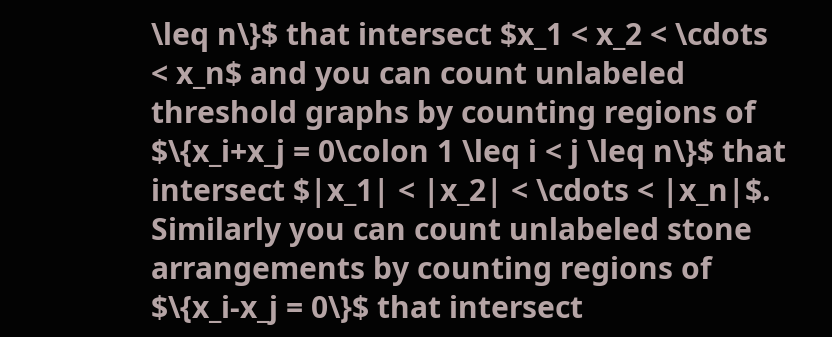\leq n\}$ that intersect $x_1 < x_2 < \cdots < x_n$ and you can count unlabeled threshold graphs by counting regions of $\{x_i+x_j = 0\colon 1 \leq i < j \leq n\}$ that intersect $|x_1| < |x_2| < \cdots < |x_n|$. Similarly you can count unlabeled stone arrangements by counting regions of $\{x_i-x_j = 0\}$ that intersect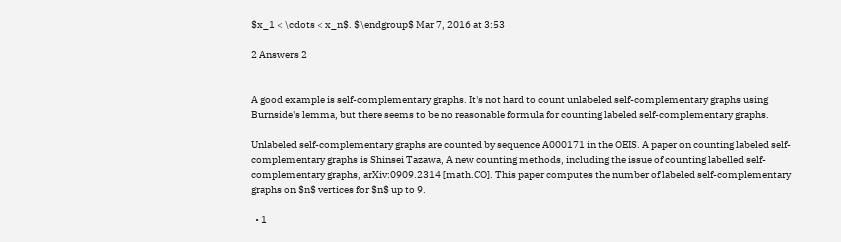$x_1 < \cdots < x_n$. $\endgroup$ Mar 7, 2016 at 3:53

2 Answers 2


A good example is self-complementary graphs. It's not hard to count unlabeled self-complementary graphs using Burnside's lemma, but there seems to be no reasonable formula for counting labeled self-complementary graphs.

Unlabeled self-complementary graphs are counted by sequence A000171 in the OEIS. A paper on counting labeled self-complementary graphs is Shinsei Tazawa, A new counting methods, including the issue of counting labelled self-complementary graphs, arXiv:0909.2314 [math.CO]. This paper computes the number of labeled self-complementary graphs on $n$ vertices for $n$ up to 9.

  • 1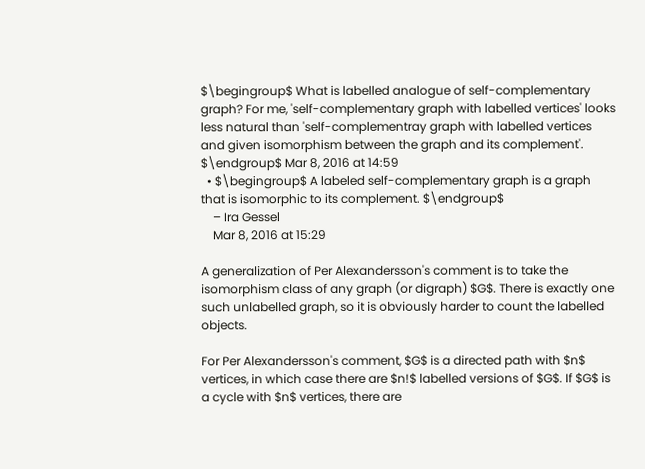$\begingroup$ What is labelled analogue of self-complementary graph? For me, 'self-complementary graph with labelled vertices' looks less natural than 'self-complementray graph with labelled vertices and given isomorphism between the graph and its complement'. $\endgroup$ Mar 8, 2016 at 14:59
  • $\begingroup$ A labeled self-complementary graph is a graph that is isomorphic to its complement. $\endgroup$
    – Ira Gessel
    Mar 8, 2016 at 15:29

A generalization of Per Alexandersson's comment is to take the isomorphism class of any graph (or digraph) $G$. There is exactly one such unlabelled graph, so it is obviously harder to count the labelled objects.

For Per Alexandersson's comment, $G$ is a directed path with $n$ vertices, in which case there are $n!$ labelled versions of $G$. If $G$ is a cycle with $n$ vertices, there are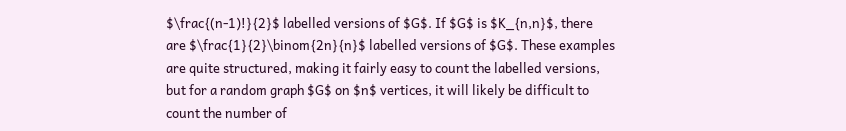$\frac{(n-1)!}{2}$ labelled versions of $G$. If $G$ is $K_{n,n}$, there are $\frac{1}{2}\binom{2n}{n}$ labelled versions of $G$. These examples are quite structured, making it fairly easy to count the labelled versions, but for a random graph $G$ on $n$ vertices, it will likely be difficult to count the number of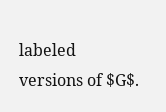labeled versions of $G$.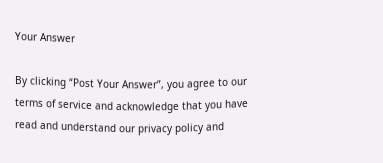Your Answer

By clicking “Post Your Answer”, you agree to our terms of service and acknowledge that you have read and understand our privacy policy and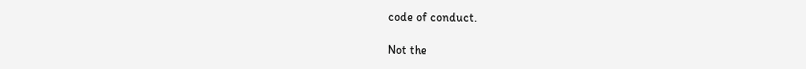code of conduct.

Not the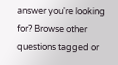answer you're looking for? Browse other questions tagged or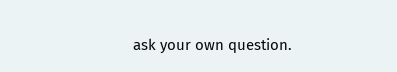ask your own question.